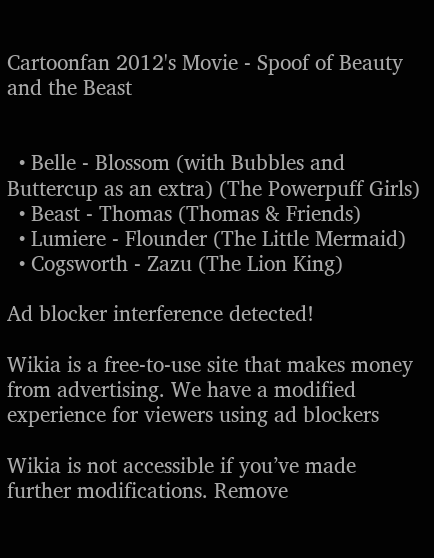Cartoonfan 2012's Movie - Spoof of Beauty and the Beast


  • Belle - Blossom (with Bubbles and Buttercup as an extra) (The Powerpuff Girls)
  • Beast - Thomas (Thomas & Friends)
  • Lumiere - Flounder (The Little Mermaid)
  • Cogsworth - Zazu (The Lion King)

Ad blocker interference detected!

Wikia is a free-to-use site that makes money from advertising. We have a modified experience for viewers using ad blockers

Wikia is not accessible if you’ve made further modifications. Remove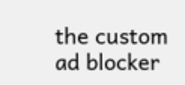the custom ad blocker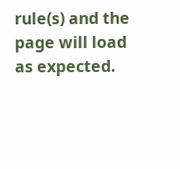rule(s) and the page will load as expected.